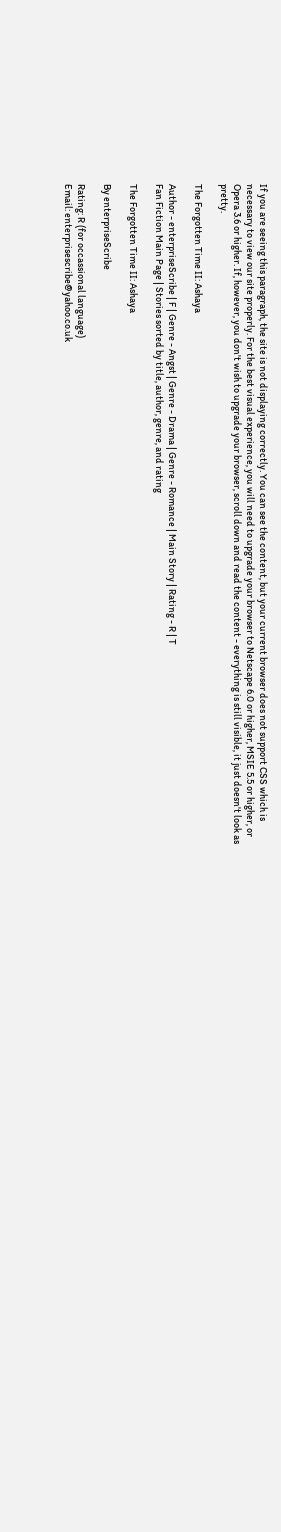If you are seeing this paragraph, the site is not displaying correctly. You can see the content, but your current browser does not support CSS which is necessary to view our site properly. For the best visual experience, you will need to upgrade your browser to Netscape 6.0 or higher, MSIE 5.5 or higher, or Opera 3.6 or higher. If, however, you don't wish to upgrade your browser, scroll down and read the content - everything is still visible, it just doesn't look as pretty.

The Forgotten Time II: Ashaya

Author - enterpriseScribe | F | Genre - Angst | Genre - Drama | Genre - Romance | Main Story | Rating - R | T
Fan Fiction Main Page | Stories sorted by title, author, genre, and rating

The Forgotten Time II: Ashaya

By enterpriseScribe

Rating: R (for occassional language)
Email: enterprisescribe@yahoo.co.uk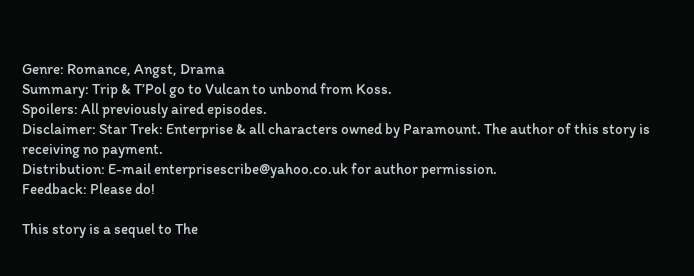Genre: Romance, Angst, Drama
Summary: Trip & T’Pol go to Vulcan to unbond from Koss.
Spoilers: All previously aired episodes.
Disclaimer: Star Trek: Enterprise & all characters owned by Paramount. The author of this story is receiving no payment.
Distribution: E-mail enterprisescribe@yahoo.co.uk for author permission.
Feedback: Please do!

This story is a sequel to The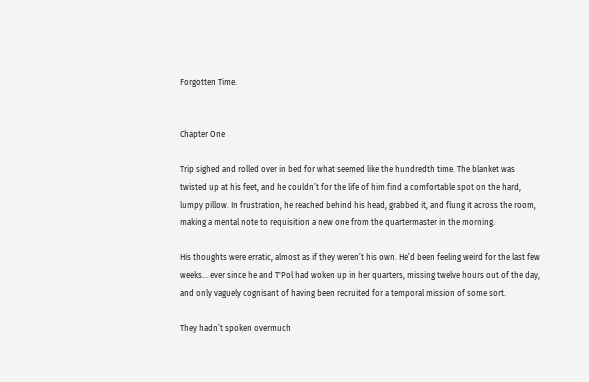Forgotten Time.


Chapter One

Trip sighed and rolled over in bed for what seemed like the hundredth time. The blanket was twisted up at his feet, and he couldn’t for the life of him find a comfortable spot on the hard, lumpy pillow. In frustration, he reached behind his head, grabbed it, and flung it across the room, making a mental note to requisition a new one from the quartermaster in the morning.

His thoughts were erratic, almost as if they weren’t his own. He’d been feeling weird for the last few weeks… ever since he and T'Pol had woken up in her quarters, missing twelve hours out of the day, and only vaguely cognisant of having been recruited for a temporal mission of some sort.

They hadn’t spoken overmuch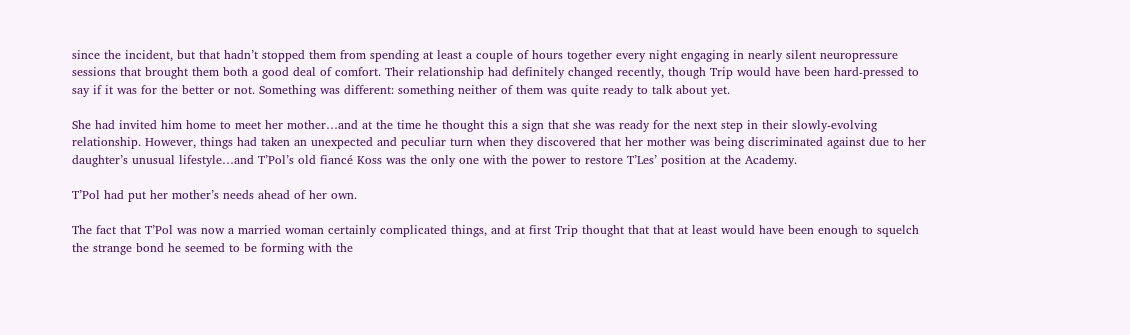since the incident, but that hadn’t stopped them from spending at least a couple of hours together every night engaging in nearly silent neuropressure sessions that brought them both a good deal of comfort. Their relationship had definitely changed recently, though Trip would have been hard-pressed to say if it was for the better or not. Something was different: something neither of them was quite ready to talk about yet.

She had invited him home to meet her mother…and at the time he thought this a sign that she was ready for the next step in their slowly-evolving relationship. However, things had taken an unexpected and peculiar turn when they discovered that her mother was being discriminated against due to her daughter’s unusual lifestyle…and T’Pol’s old fiancé Koss was the only one with the power to restore T’Les’ position at the Academy.

T’Pol had put her mother’s needs ahead of her own.

The fact that T’Pol was now a married woman certainly complicated things, and at first Trip thought that that at least would have been enough to squelch the strange bond he seemed to be forming with the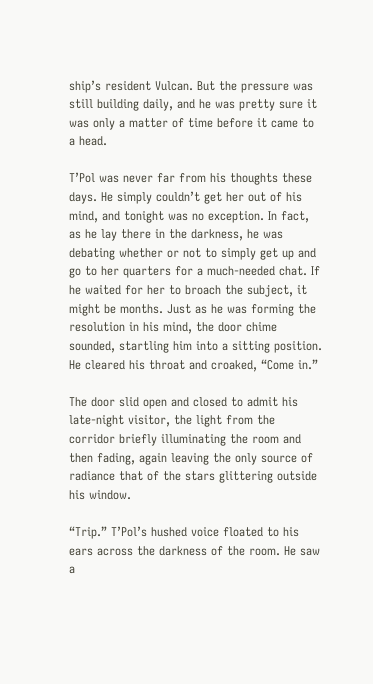ship’s resident Vulcan. But the pressure was still building daily, and he was pretty sure it was only a matter of time before it came to a head.

T’Pol was never far from his thoughts these days. He simply couldn’t get her out of his mind, and tonight was no exception. In fact, as he lay there in the darkness, he was debating whether or not to simply get up and go to her quarters for a much-needed chat. If he waited for her to broach the subject, it might be months. Just as he was forming the resolution in his mind, the door chime sounded, startling him into a sitting position. He cleared his throat and croaked, “Come in.”

The door slid open and closed to admit his late-night visitor, the light from the corridor briefly illuminating the room and then fading, again leaving the only source of radiance that of the stars glittering outside his window.

“Trip.” T’Pol’s hushed voice floated to his ears across the darkness of the room. He saw a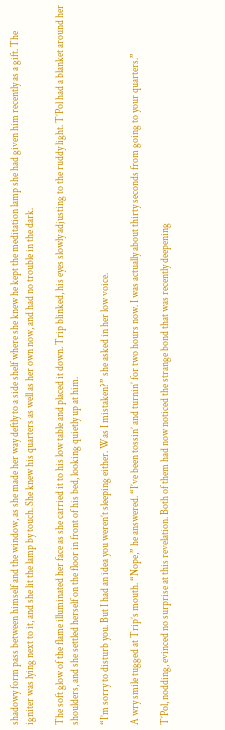shadowy form pass between himself and the window, as she made her way deftly to a side shelf where she knew he kept the meditation lamp she had given him recently as a gift. The igniter was lying next to it, and she lit the lamp by touch. She knew his quarters as well as her own now, and had no trouble in the dark.

The soft glow of the flame illuminated her face as she carried it to his low table and placed it down. Trip blinked, his eyes slowly adjusting to the ruddy light. T’Pol had a blanket around her shoulders, and she settled herself on the floor in front of his bed, looking quietly up at him.

“I’m sorry to disturb you. But I had an idea you weren’t sleeping either. Was I mistaken?” she asked in her low voice.

A wry smile tugged at Trip’s mouth. “Nope,” he answered. “I’ve been tossin’ and turnin’ for two hours now. I was actually about thirty seconds from going to your quarters.”

T’Pol, nodding, evinced no surprise at this revelation. Both of them had now noticed the strange bond that was recently deepening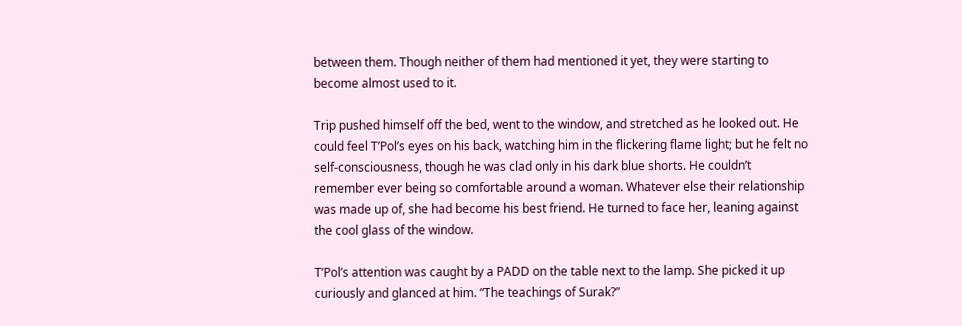between them. Though neither of them had mentioned it yet, they were starting to become almost used to it.

Trip pushed himself off the bed, went to the window, and stretched as he looked out. He could feel T’Pol’s eyes on his back, watching him in the flickering flame light; but he felt no self-consciousness, though he was clad only in his dark blue shorts. He couldn’t remember ever being so comfortable around a woman. Whatever else their relationship was made up of, she had become his best friend. He turned to face her, leaning against the cool glass of the window.

T’Pol’s attention was caught by a PADD on the table next to the lamp. She picked it up curiously and glanced at him. “The teachings of Surak?”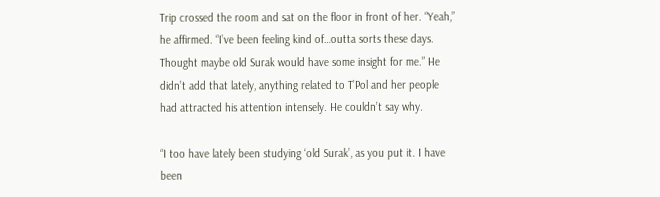Trip crossed the room and sat on the floor in front of her. “Yeah,” he affirmed. “I’ve been feeling kind of…outta sorts these days. Thought maybe old Surak would have some insight for me.” He didn’t add that lately, anything related to T’Pol and her people had attracted his attention intensely. He couldn’t say why.

“I too have lately been studying ‘old Surak’, as you put it. I have been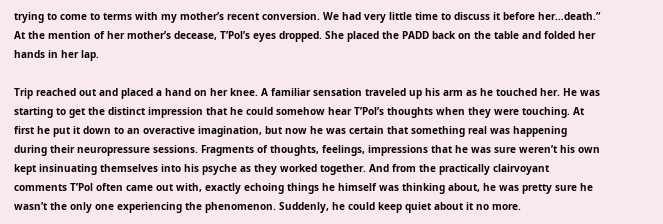trying to come to terms with my mother’s recent conversion. We had very little time to discuss it before her…death.” At the mention of her mother’s decease, T’Pol’s eyes dropped. She placed the PADD back on the table and folded her hands in her lap.

Trip reached out and placed a hand on her knee. A familiar sensation traveled up his arm as he touched her. He was starting to get the distinct impression that he could somehow hear T’Pol’s thoughts when they were touching. At first he put it down to an overactive imagination, but now he was certain that something real was happening during their neuropressure sessions. Fragments of thoughts, feelings, impressions that he was sure weren’t his own kept insinuating themselves into his psyche as they worked together. And from the practically clairvoyant comments T’Pol often came out with, exactly echoing things he himself was thinking about, he was pretty sure he wasn’t the only one experiencing the phenomenon. Suddenly, he could keep quiet about it no more.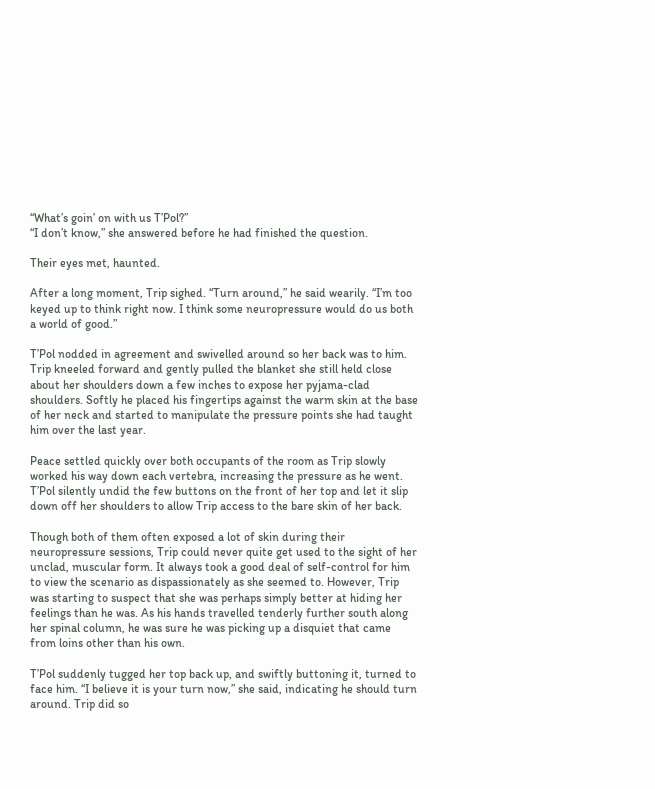“What’s goin’ on with us T’Pol?”
“I don’t know,” she answered before he had finished the question.

Their eyes met, haunted.

After a long moment, Trip sighed. “Turn around,” he said wearily. “I’m too keyed up to think right now. I think some neuropressure would do us both a world of good.”

T’Pol nodded in agreement and swivelled around so her back was to him. Trip kneeled forward and gently pulled the blanket she still held close about her shoulders down a few inches to expose her pyjama-clad shoulders. Softly he placed his fingertips against the warm skin at the base of her neck and started to manipulate the pressure points she had taught him over the last year.

Peace settled quickly over both occupants of the room as Trip slowly worked his way down each vertebra, increasing the pressure as he went. T’Pol silently undid the few buttons on the front of her top and let it slip down off her shoulders to allow Trip access to the bare skin of her back.

Though both of them often exposed a lot of skin during their neuropressure sessions, Trip could never quite get used to the sight of her unclad, muscular form. It always took a good deal of self-control for him to view the scenario as dispassionately as she seemed to. However, Trip was starting to suspect that she was perhaps simply better at hiding her feelings than he was. As his hands travelled tenderly further south along her spinal column, he was sure he was picking up a disquiet that came from loins other than his own.

T’Pol suddenly tugged her top back up, and swiftly buttoning it, turned to face him. “I believe it is your turn now,” she said, indicating he should turn around. Trip did so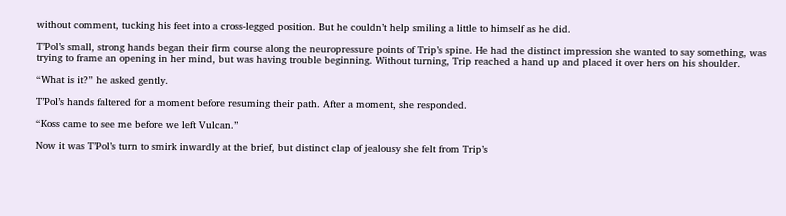without comment, tucking his feet into a cross-legged position. But he couldn’t help smiling a little to himself as he did.

T’Pol’s small, strong hands began their firm course along the neuropressure points of Trip’s spine. He had the distinct impression she wanted to say something, was trying to frame an opening in her mind, but was having trouble beginning. Without turning, Trip reached a hand up and placed it over hers on his shoulder.

“What is it?” he asked gently.

T’Pol’s hands faltered for a moment before resuming their path. After a moment, she responded.

“Koss came to see me before we left Vulcan.”

Now it was T’Pol’s turn to smirk inwardly at the brief, but distinct clap of jealousy she felt from Trip’s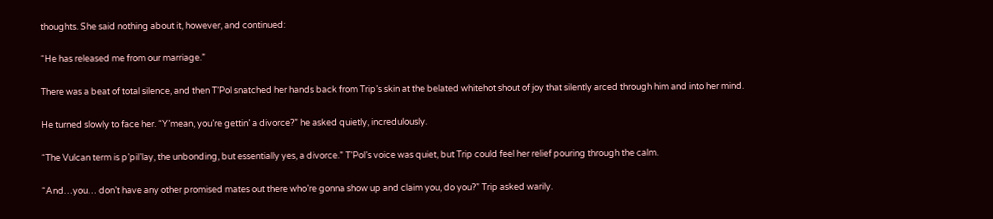thoughts. She said nothing about it, however, and continued:

“He has released me from our marriage.”

There was a beat of total silence, and then T’Pol snatched her hands back from Trip’s skin at the belated whitehot shout of joy that silently arced through him and into her mind.

He turned slowly to face her. “Y’mean, you’re gettin’ a divorce?” he asked quietly, incredulously.

“The Vulcan term is p’pil’lay, the unbonding, but essentially yes, a divorce.” T’Pol’s voice was quiet, but Trip could feel her relief pouring through the calm.

“And…you… don’t have any other promised mates out there who’re gonna show up and claim you, do you?” Trip asked warily.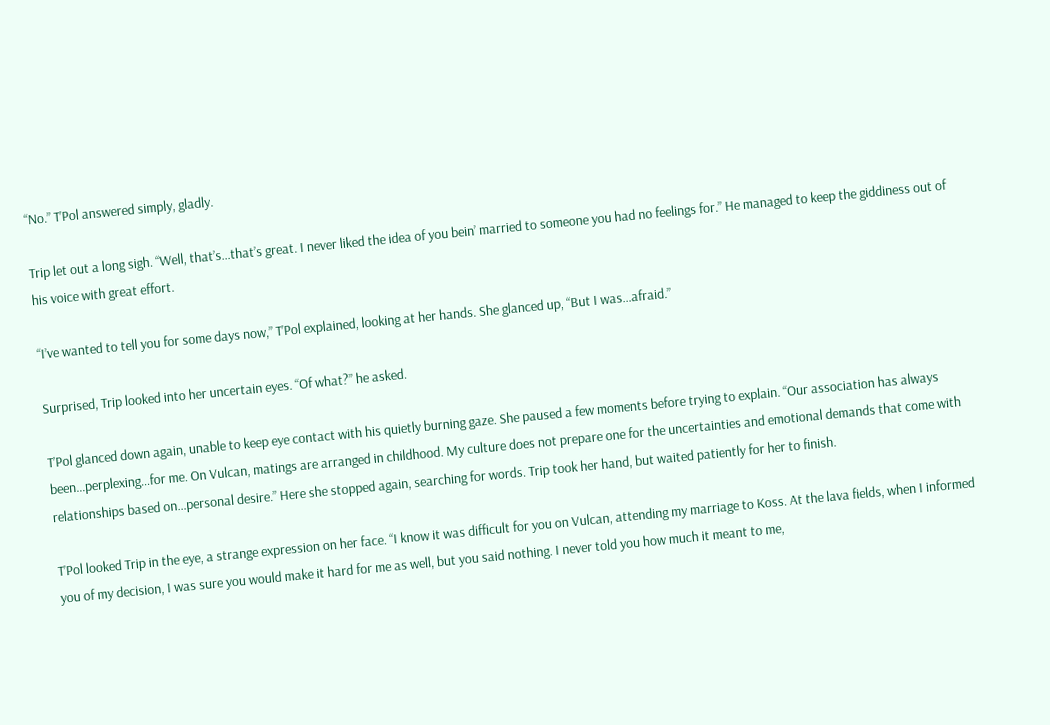“No.” T’Pol answered simply, gladly.

Trip let out a long sigh. “Well, that’s…that’s great. I never liked the idea of you bein’ married to someone you had no feelings for.” He managed to keep the giddiness out of his voice with great effort.

“I’ve wanted to tell you for some days now,” T’Pol explained, looking at her hands. She glanced up, “But I was…afraid.”

Surprised, Trip looked into her uncertain eyes. “Of what?” he asked.

T’Pol glanced down again, unable to keep eye contact with his quietly burning gaze. She paused a few moments before trying to explain. “Our association has always been…perplexing…for me. On Vulcan, matings are arranged in childhood. My culture does not prepare one for the uncertainties and emotional demands that come with relationships based on…personal desire.” Here she stopped again, searching for words. Trip took her hand, but waited patiently for her to finish.

T’Pol looked Trip in the eye, a strange expression on her face. “I know it was difficult for you on Vulcan, attending my marriage to Koss. At the lava fields, when I informed you of my decision, I was sure you would make it hard for me as well, but you said nothing. I never told you how much it meant to me,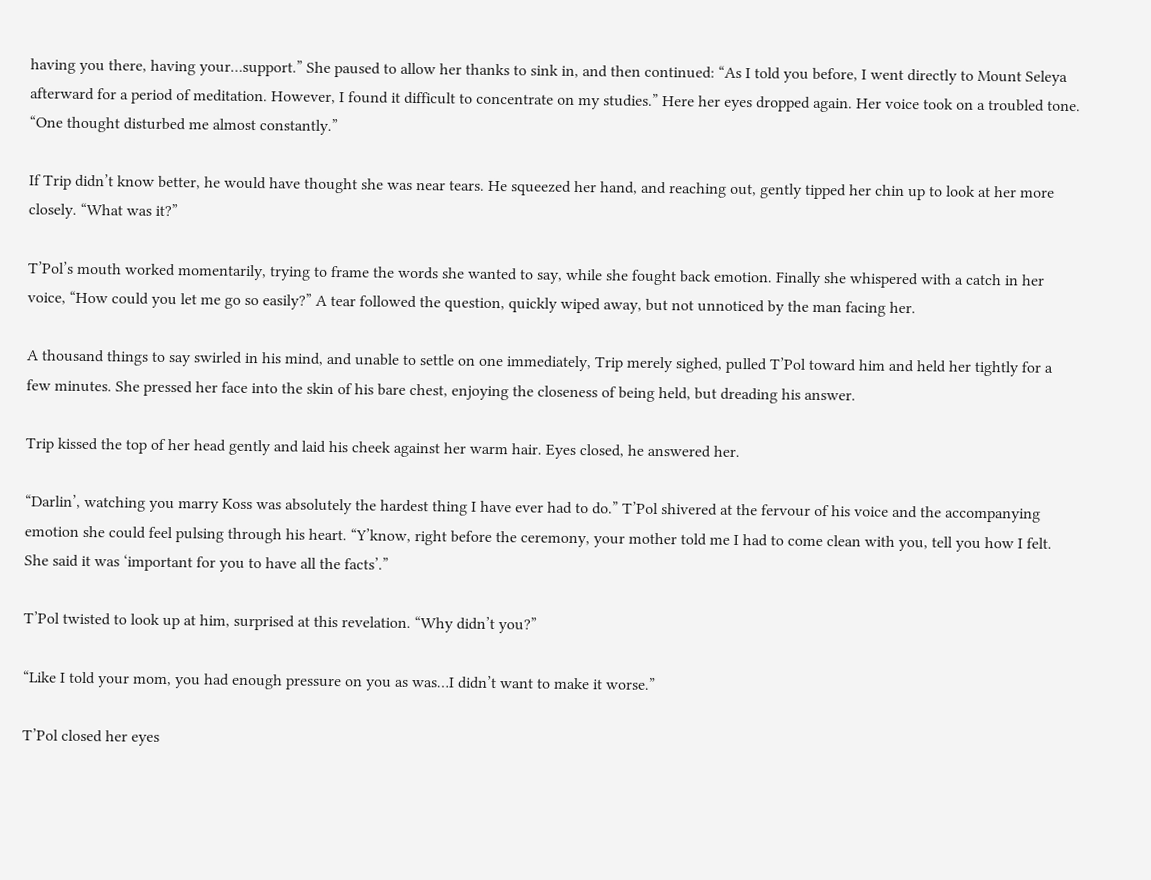having you there, having your…support.” She paused to allow her thanks to sink in, and then continued: “As I told you before, I went directly to Mount Seleya afterward for a period of meditation. However, I found it difficult to concentrate on my studies.” Here her eyes dropped again. Her voice took on a troubled tone. “One thought disturbed me almost constantly.”

If Trip didn’t know better, he would have thought she was near tears. He squeezed her hand, and reaching out, gently tipped her chin up to look at her more closely. “What was it?”

T’Pol’s mouth worked momentarily, trying to frame the words she wanted to say, while she fought back emotion. Finally she whispered with a catch in her voice, “How could you let me go so easily?” A tear followed the question, quickly wiped away, but not unnoticed by the man facing her.

A thousand things to say swirled in his mind, and unable to settle on one immediately, Trip merely sighed, pulled T’Pol toward him and held her tightly for a few minutes. She pressed her face into the skin of his bare chest, enjoying the closeness of being held, but dreading his answer.

Trip kissed the top of her head gently and laid his cheek against her warm hair. Eyes closed, he answered her.

“Darlin’, watching you marry Koss was absolutely the hardest thing I have ever had to do.” T’Pol shivered at the fervour of his voice and the accompanying emotion she could feel pulsing through his heart. “Y’know, right before the ceremony, your mother told me I had to come clean with you, tell you how I felt. She said it was ‘important for you to have all the facts’.”

T’Pol twisted to look up at him, surprised at this revelation. “Why didn’t you?”

“Like I told your mom, you had enough pressure on you as was…I didn’t want to make it worse.”

T’Pol closed her eyes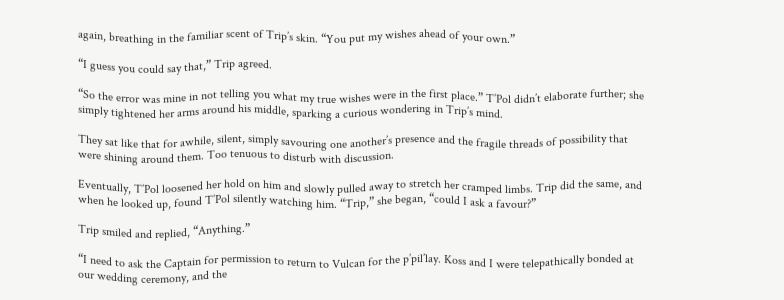again, breathing in the familiar scent of Trip’s skin. “You put my wishes ahead of your own.”

“I guess you could say that,” Trip agreed.

“So the error was mine in not telling you what my true wishes were in the first place.” T’Pol didn’t elaborate further; she simply tightened her arms around his middle, sparking a curious wondering in Trip’s mind.

They sat like that for awhile, silent, simply savouring one another’s presence and the fragile threads of possibility that were shining around them. Too tenuous to disturb with discussion.

Eventually, T’Pol loosened her hold on him and slowly pulled away to stretch her cramped limbs. Trip did the same, and when he looked up, found T’Pol silently watching him. “Trip,” she began, “could I ask a favour?”

Trip smiled and replied, “Anything.”

“I need to ask the Captain for permission to return to Vulcan for the p’pil’lay. Koss and I were telepathically bonded at our wedding ceremony, and the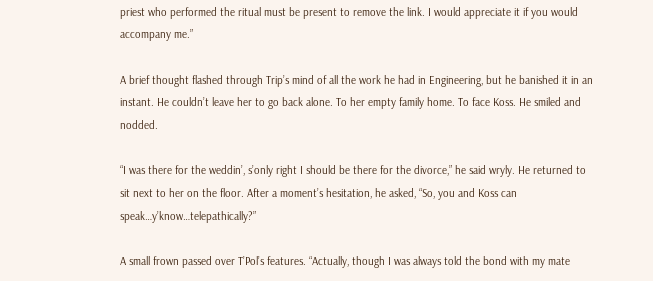priest who performed the ritual must be present to remove the link. I would appreciate it if you would accompany me.”

A brief thought flashed through Trip’s mind of all the work he had in Engineering, but he banished it in an instant. He couldn’t leave her to go back alone. To her empty family home. To face Koss. He smiled and nodded.

“I was there for the weddin’, s’only right I should be there for the divorce,” he said wryly. He returned to sit next to her on the floor. After a moment’s hesitation, he asked, “So, you and Koss can speak…y’know…telepathically?”

A small frown passed over T’Pol’s features. “Actually, though I was always told the bond with my mate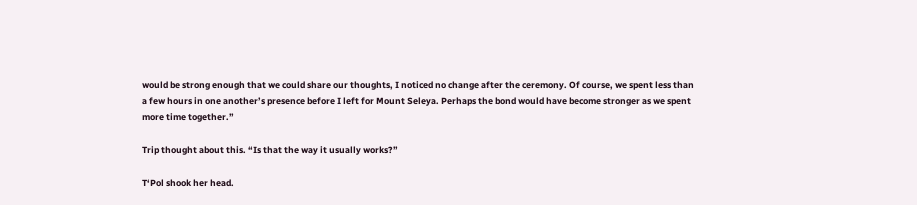would be strong enough that we could share our thoughts, I noticed no change after the ceremony. Of course, we spent less than a few hours in one another’s presence before I left for Mount Seleya. Perhaps the bond would have become stronger as we spent more time together.”

Trip thought about this. “Is that the way it usually works?”

T‘Pol shook her head.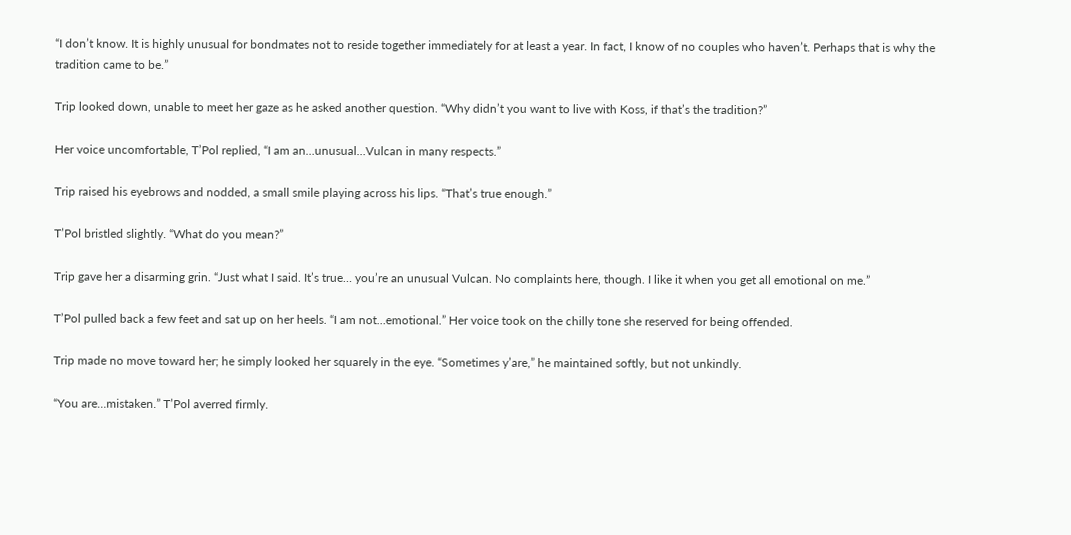“I don’t know. It is highly unusual for bondmates not to reside together immediately for at least a year. In fact, I know of no couples who haven’t. Perhaps that is why the tradition came to be.”

Trip looked down, unable to meet her gaze as he asked another question. “Why didn’t you want to live with Koss, if that’s the tradition?”

Her voice uncomfortable, T’Pol replied, “I am an…unusual…Vulcan in many respects.”

Trip raised his eyebrows and nodded, a small smile playing across his lips. “That’s true enough.”

T’Pol bristled slightly. “What do you mean?”

Trip gave her a disarming grin. “Just what I said. It’s true… you’re an unusual Vulcan. No complaints here, though. I like it when you get all emotional on me.”

T’Pol pulled back a few feet and sat up on her heels. “I am not…emotional.” Her voice took on the chilly tone she reserved for being offended.

Trip made no move toward her; he simply looked her squarely in the eye. “Sometimes y’are,” he maintained softly, but not unkindly.

“You are…mistaken.” T’Pol averred firmly.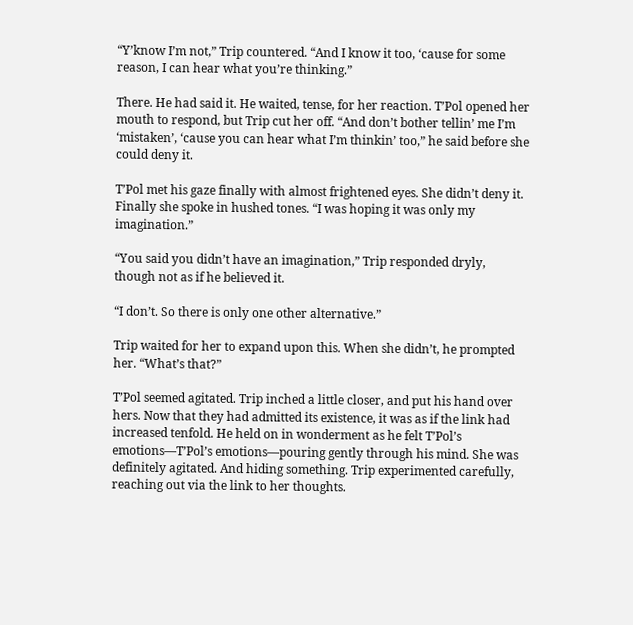“Y’know I’m not,” Trip countered. “And I know it too, ‘cause for some reason, I can hear what you’re thinking.”

There. He had said it. He waited, tense, for her reaction. T’Pol opened her mouth to respond, but Trip cut her off. “And don’t bother tellin’ me I’m ‘mistaken’, ‘cause you can hear what I’m thinkin’ too,” he said before she could deny it.

T’Pol met his gaze finally with almost frightened eyes. She didn’t deny it. Finally she spoke in hushed tones. “I was hoping it was only my imagination.”

“You said you didn’t have an imagination,” Trip responded dryly, though not as if he believed it.

“I don’t. So there is only one other alternative.”

Trip waited for her to expand upon this. When she didn’t, he prompted her. “What’s that?”

T’Pol seemed agitated. Trip inched a little closer, and put his hand over hers. Now that they had admitted its existence, it was as if the link had increased tenfold. He held on in wonderment as he felt T’Pol’s emotions—T’Pol’s emotions—pouring gently through his mind. She was definitely agitated. And hiding something. Trip experimented carefully, reaching out via the link to her thoughts.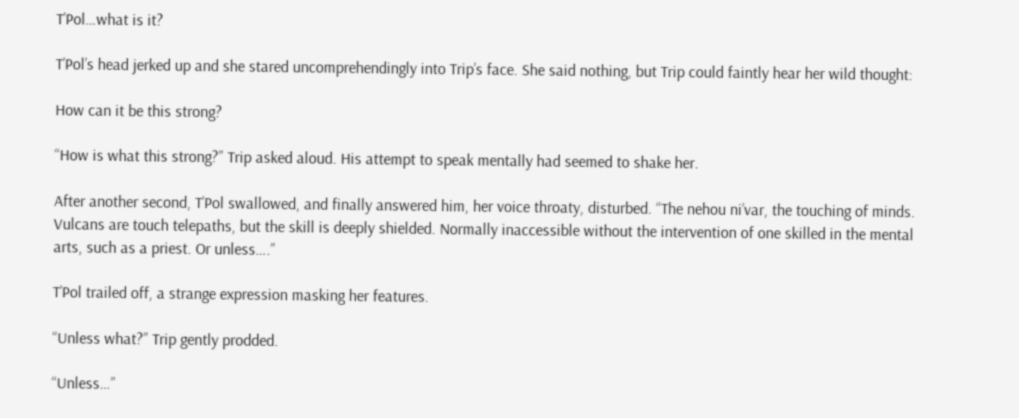T’Pol…what is it?

T’Pol’s head jerked up and she stared uncomprehendingly into Trip’s face. She said nothing, but Trip could faintly hear her wild thought:

How can it be this strong?

“How is what this strong?” Trip asked aloud. His attempt to speak mentally had seemed to shake her.

After another second, T’Pol swallowed, and finally answered him, her voice throaty, disturbed. “The nehou ni’var, the touching of minds. Vulcans are touch telepaths, but the skill is deeply shielded. Normally inaccessible without the intervention of one skilled in the mental arts, such as a priest. Or unless….”

T’Pol trailed off, a strange expression masking her features.

“Unless what?” Trip gently prodded.

“Unless…”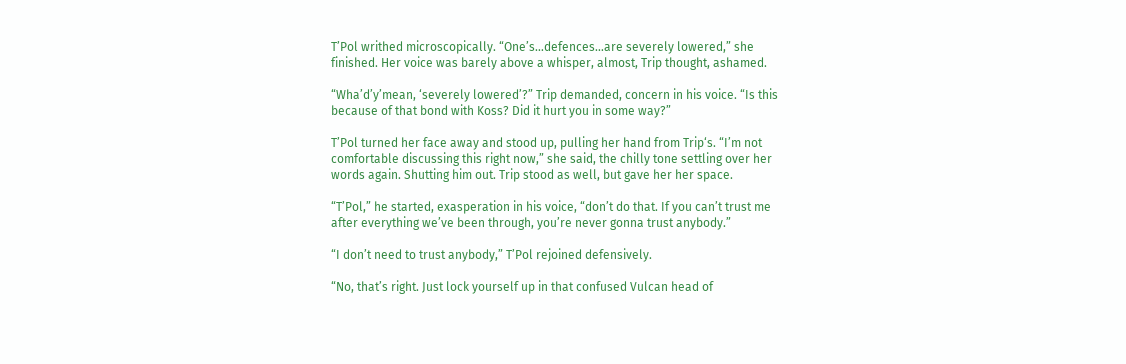T’Pol writhed microscopically. “One’s…defences…are severely lowered,” she finished. Her voice was barely above a whisper, almost, Trip thought, ashamed.

“Wha’d’y’mean, ‘severely lowered’?” Trip demanded, concern in his voice. “Is this because of that bond with Koss? Did it hurt you in some way?”

T’Pol turned her face away and stood up, pulling her hand from Trip‘s. “I’m not comfortable discussing this right now,” she said, the chilly tone settling over her words again. Shutting him out. Trip stood as well, but gave her her space.

“T’Pol,” he started, exasperation in his voice, “don’t do that. If you can’t trust me after everything we’ve been through, you’re never gonna trust anybody.”

“I don’t need to trust anybody,” T’Pol rejoined defensively.

“No, that’s right. Just lock yourself up in that confused Vulcan head of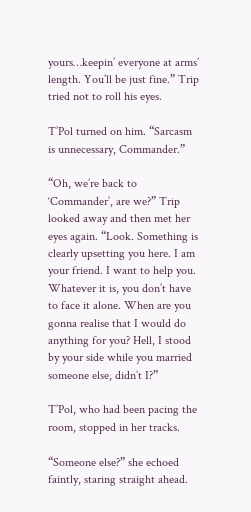yours…keepin’ everyone at arms’ length. You’ll be just fine.” Trip tried not to roll his eyes.

T’Pol turned on him. “Sarcasm is unnecessary, Commander.”

“Oh, we’re back to ‘Commander’, are we?” Trip looked away and then met her eyes again. “Look. Something is clearly upsetting you here. I am your friend. I want to help you. Whatever it is, you don’t have to face it alone. When are you gonna realise that I would do anything for you? Hell, I stood by your side while you married someone else, didn’t I?”

T’Pol, who had been pacing the room, stopped in her tracks.

“Someone else?” she echoed faintly, staring straight ahead.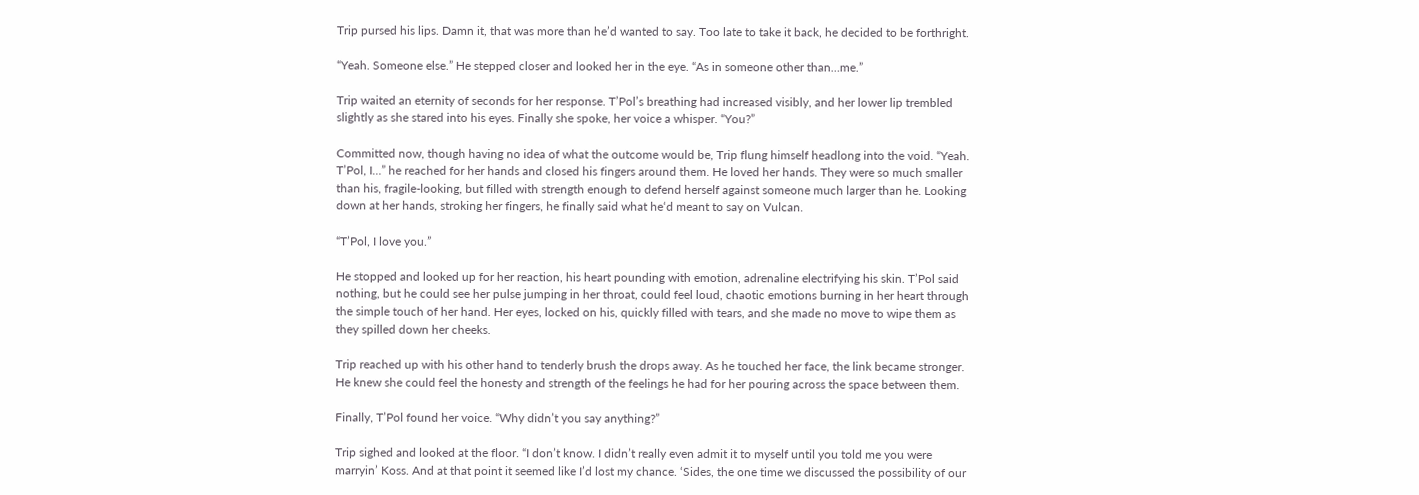Trip pursed his lips. Damn it, that was more than he’d wanted to say. Too late to take it back, he decided to be forthright.

“Yeah. Someone else.” He stepped closer and looked her in the eye. “As in someone other than…me.”

Trip waited an eternity of seconds for her response. T’Pol’s breathing had increased visibly, and her lower lip trembled slightly as she stared into his eyes. Finally she spoke, her voice a whisper. “You?”

Committed now, though having no idea of what the outcome would be, Trip flung himself headlong into the void. “Yeah. T’Pol, I…” he reached for her hands and closed his fingers around them. He loved her hands. They were so much smaller than his, fragile-looking, but filled with strength enough to defend herself against someone much larger than he. Looking down at her hands, stroking her fingers, he finally said what he‘d meant to say on Vulcan.

“T’Pol, I love you.”

He stopped and looked up for her reaction, his heart pounding with emotion, adrenaline electrifying his skin. T’Pol said nothing, but he could see her pulse jumping in her throat, could feel loud, chaotic emotions burning in her heart through the simple touch of her hand. Her eyes, locked on his, quickly filled with tears, and she made no move to wipe them as they spilled down her cheeks.

Trip reached up with his other hand to tenderly brush the drops away. As he touched her face, the link became stronger. He knew she could feel the honesty and strength of the feelings he had for her pouring across the space between them.

Finally, T’Pol found her voice. “Why didn’t you say anything?”

Trip sighed and looked at the floor. “I don’t know. I didn’t really even admit it to myself until you told me you were marryin’ Koss. And at that point it seemed like I’d lost my chance. ‘Sides, the one time we discussed the possibility of our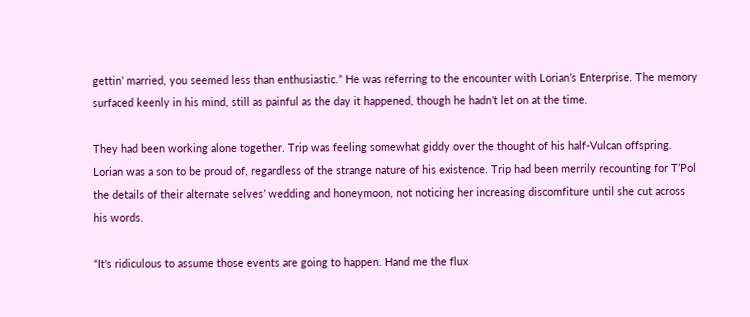gettin’ married, you seemed less than enthusiastic.” He was referring to the encounter with Lorian’s Enterprise. The memory surfaced keenly in his mind, still as painful as the day it happened, though he hadn’t let on at the time.

They had been working alone together. Trip was feeling somewhat giddy over the thought of his half-Vulcan offspring. Lorian was a son to be proud of, regardless of the strange nature of his existence. Trip had been merrily recounting for T’Pol the details of their alternate selves’ wedding and honeymoon, not noticing her increasing discomfiture until she cut across his words.

“It's ridiculous to assume those events are going to happen. Hand me the flux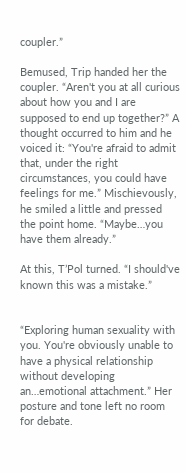coupler.”

Bemused, Trip handed her the coupler. “Aren't you at all curious about how you and I are supposed to end up together?” A thought occurred to him and he voiced it: “You're afraid to admit that, under the right circumstances, you could have feelings for me.” Mischievously, he smiled a little and pressed the point home. “Maybe…you have them already.”

At this, T’Pol turned. “I should've known this was a mistake.”


“Exploring human sexuality with you. You're obviously unable to have a physical relationship without developing an…emotional attachment.” Her posture and tone left no room for debate.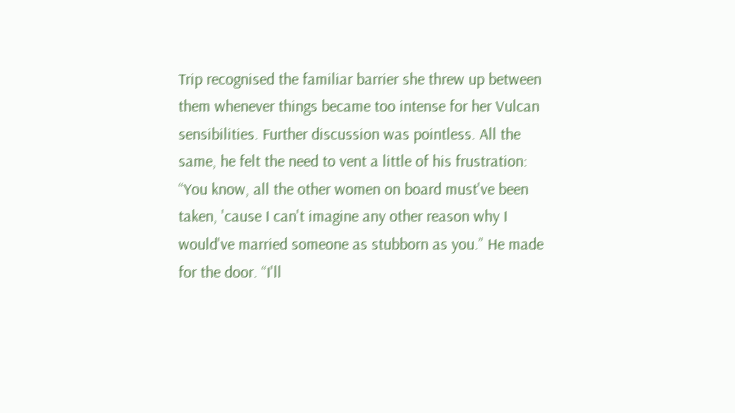Trip recognised the familiar barrier she threw up between them whenever things became too intense for her Vulcan sensibilities. Further discussion was pointless. All the same, he felt the need to vent a little of his frustration: “You know, all the other women on board must've been taken, 'cause I can't imagine any other reason why I would've married someone as stubborn as you.” He made for the door. “I'll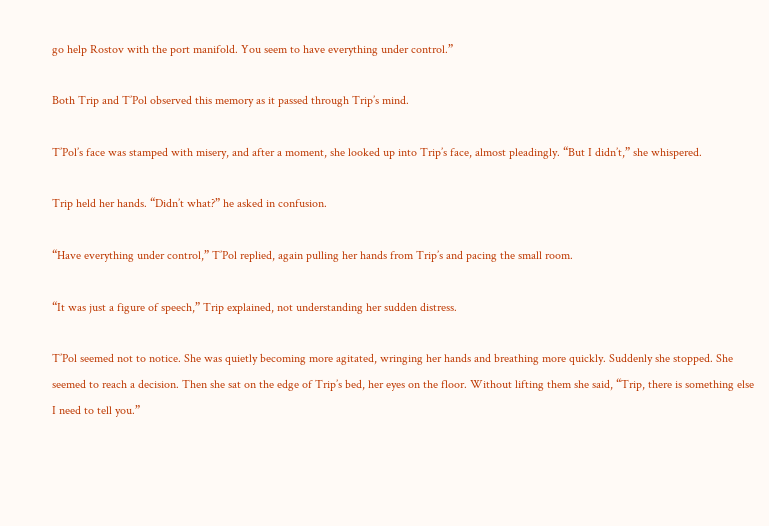go help Rostov with the port manifold. You seem to have everything under control.”

Both Trip and T’Pol observed this memory as it passed through Trip’s mind.

T’Pol’s face was stamped with misery, and after a moment, she looked up into Trip’s face, almost pleadingly. “But I didn’t,” she whispered.

Trip held her hands. “Didn’t what?” he asked in confusion.

“Have everything under control,” T’Pol replied, again pulling her hands from Trip’s and pacing the small room.

“It was just a figure of speech,” Trip explained, not understanding her sudden distress.

T’Pol seemed not to notice. She was quietly becoming more agitated, wringing her hands and breathing more quickly. Suddenly she stopped. She seemed to reach a decision. Then she sat on the edge of Trip’s bed, her eyes on the floor. Without lifting them she said, “Trip, there is something else I need to tell you.”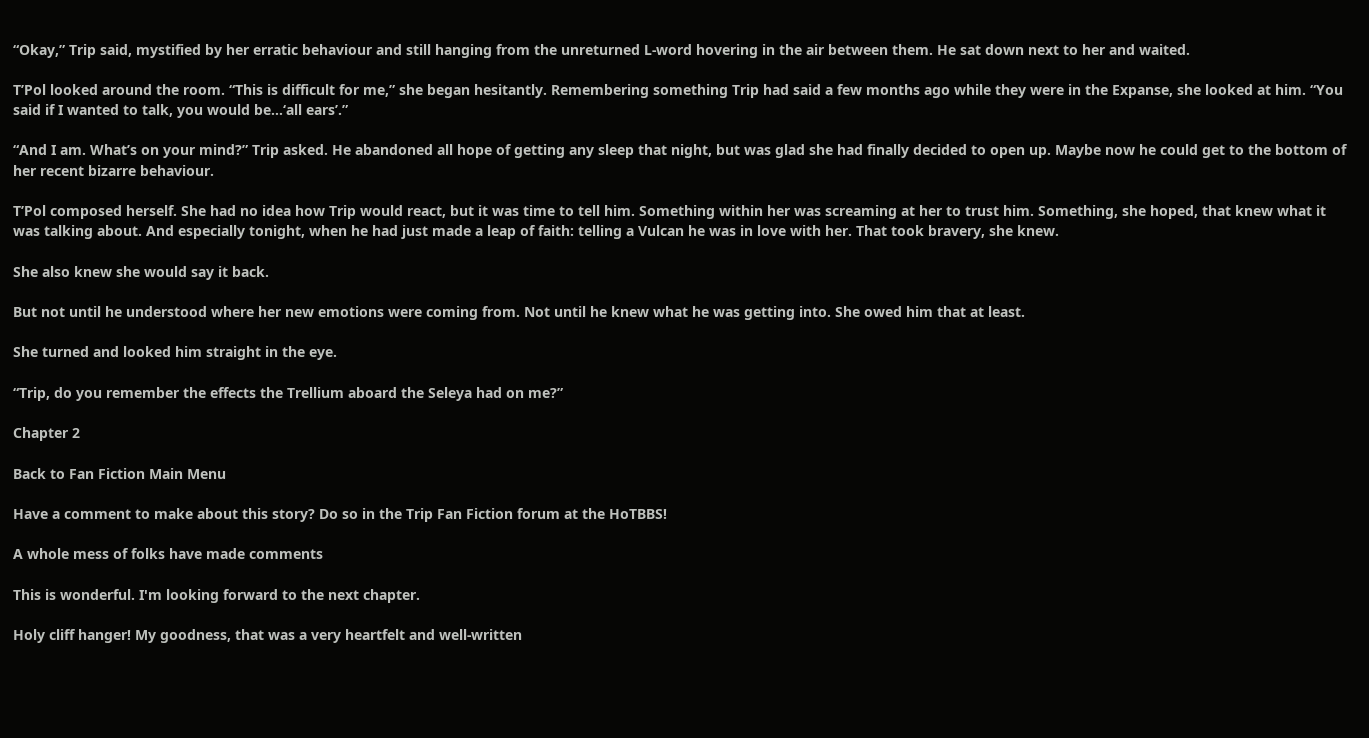“Okay,” Trip said, mystified by her erratic behaviour and still hanging from the unreturned L-word hovering in the air between them. He sat down next to her and waited.

T’Pol looked around the room. “This is difficult for me,” she began hesitantly. Remembering something Trip had said a few months ago while they were in the Expanse, she looked at him. “You said if I wanted to talk, you would be…‘all ears’.”

“And I am. What’s on your mind?” Trip asked. He abandoned all hope of getting any sleep that night, but was glad she had finally decided to open up. Maybe now he could get to the bottom of her recent bizarre behaviour.

T’Pol composed herself. She had no idea how Trip would react, but it was time to tell him. Something within her was screaming at her to trust him. Something, she hoped, that knew what it was talking about. And especially tonight, when he had just made a leap of faith: telling a Vulcan he was in love with her. That took bravery, she knew.

She also knew she would say it back.

But not until he understood where her new emotions were coming from. Not until he knew what he was getting into. She owed him that at least.

She turned and looked him straight in the eye.

“Trip, do you remember the effects the Trellium aboard the Seleya had on me?”

Chapter 2

Back to Fan Fiction Main Menu

Have a comment to make about this story? Do so in the Trip Fan Fiction forum at the HoTBBS!

A whole mess of folks have made comments

This is wonderful. I'm looking forward to the next chapter.

Holy cliff hanger! My goodness, that was a very heartfelt and well-written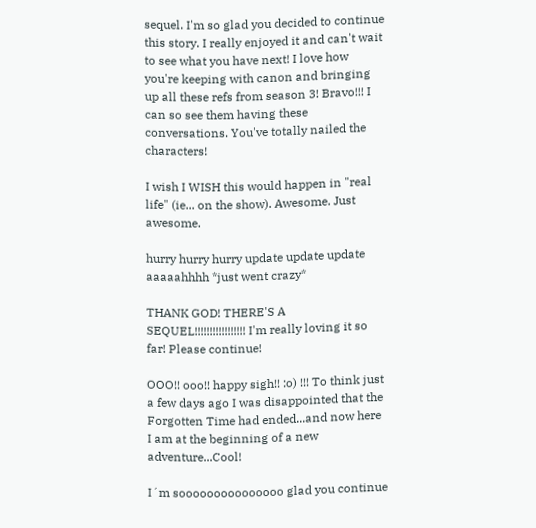sequel. I'm so glad you decided to continue this story. I really enjoyed it and can't wait to see what you have next! I love how you're keeping with canon and bringing up all these refs from season 3! Bravo!!! I can so see them having these conversations. You've totally nailed the characters!

I wish I WISH this would happen in "real life" (ie... on the show). Awesome. Just awesome.

hurry hurry hurry update update update aaaaahhhh *just went crazy*

THANK GOD! THERE'S A SEQUEL!!!!!!!!!!!!!!!!! I'm really loving it so far! Please continue!

OOO!! ooo!! happy sigh!! :o) !!! To think just a few days ago I was disappointed that the Forgotten Time had ended...and now here I am at the beginning of a new adventure...Cool!

I´m sooooooooooooooo glad you continue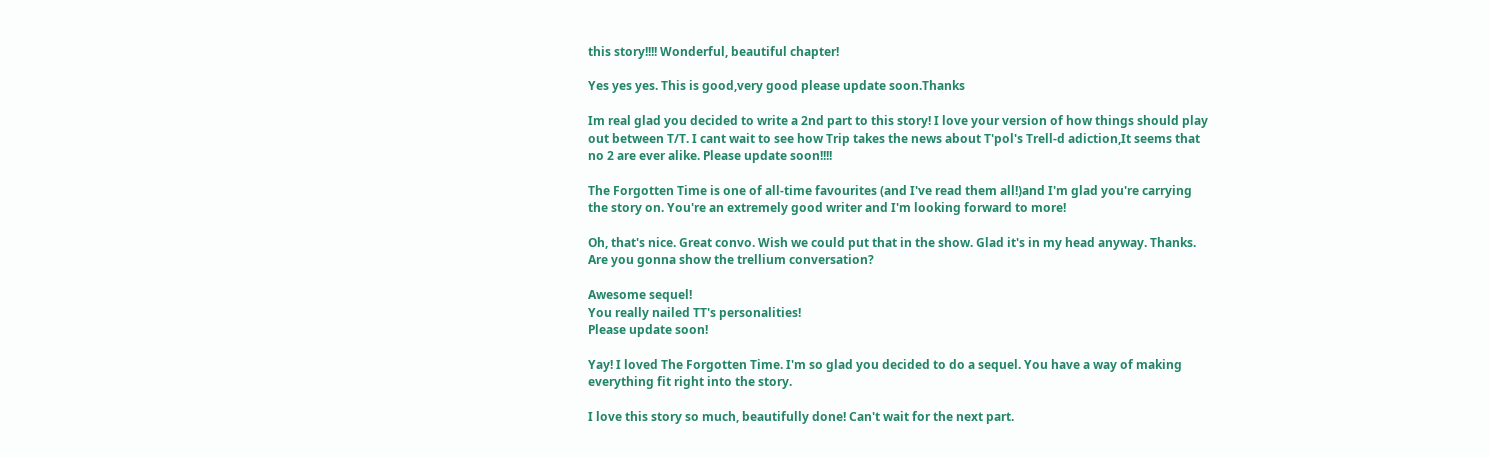this story!!!! Wonderful, beautiful chapter!

Yes yes yes. This is good,very good please update soon.Thanks

Im real glad you decided to write a 2nd part to this story! I love your version of how things should play out between T/T. I cant wait to see how Trip takes the news about T'pol's Trell-d adiction,It seems that no 2 are ever alike. Please update soon!!!!

The Forgotten Time is one of all-time favourites (and I've read them all!)and I'm glad you're carrying the story on. You're an extremely good writer and I'm looking forward to more!

Oh, that's nice. Great convo. Wish we could put that in the show. Glad it's in my head anyway. Thanks. Are you gonna show the trellium conversation?

Awesome sequel!
You really nailed TT's personalities!
Please update soon!

Yay! I loved The Forgotten Time. I'm so glad you decided to do a sequel. You have a way of making everything fit right into the story.

I love this story so much, beautifully done! Can't wait for the next part.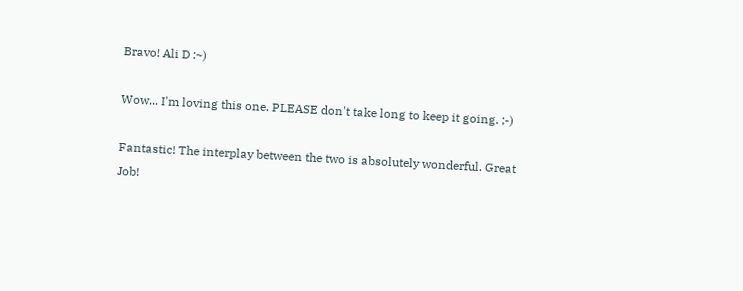Bravo! Ali D :~)

Wow... I'm loving this one. PLEASE don't take long to keep it going. ;-)

Fantastic! The interplay between the two is absolutely wonderful. Great Job!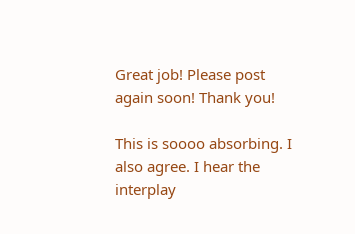Great job! Please post again soon! Thank you!

This is soooo absorbing. I also agree. I hear the interplay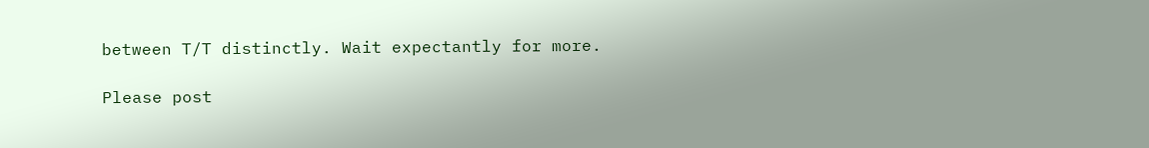between T/T distinctly. Wait expectantly for more.

Please post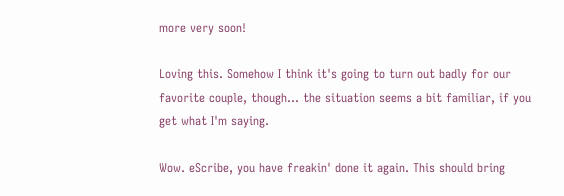more very soon!

Loving this. Somehow I think it's going to turn out badly for our favorite couple, though... the situation seems a bit familiar, if you get what I'm saying.

Wow. eScribe, you have freakin' done it again. This should bring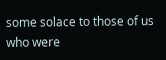some solace to those of us who were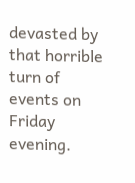devasted by that horrible turn of events on Friday evening.